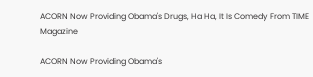ACORN Now Providing Obama's Drugs, Ha Ha, It Is Comedy From TIME Magazine

ACORN Now Providing Obama's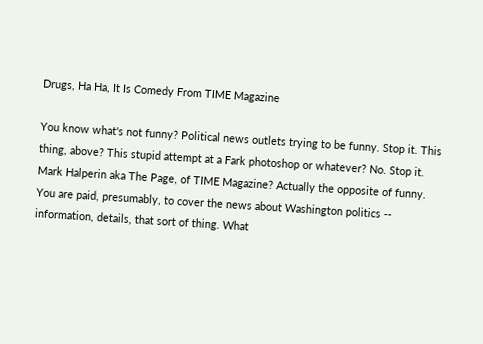Drugs, Ha Ha, It Is Comedy From TIME Magazine

You know what's not funny? Political news outlets trying to be funny. Stop it. This thing, above? This stupid attempt at a Fark photoshop or whatever? No. Stop it. Mark Halperin aka The Page, of TIME Magazine? Actually the opposite of funny. You are paid, presumably, to cover the news about Washington politics -- information, details, that sort of thing. What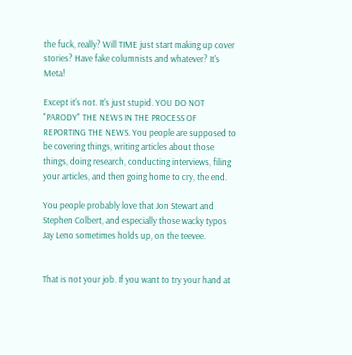the fuck, really? Will TIME just start making up cover stories? Have fake columnists and whatever? It's Meta!

Except it's not. It's just stupid. YOU DO NOT "PARODY" THE NEWS IN THE PROCESS OF REPORTING THE NEWS. You people are supposed to be covering things, writing articles about those things, doing research, conducting interviews, filing your articles, and then going home to cry, the end.

You people probably love that Jon Stewart and Stephen Colbert, and especially those wacky typos Jay Leno sometimes holds up, on the teevee.


That is not your job. If you want to try your hand at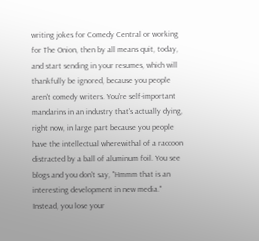writing jokes for Comedy Central or working for The Onion, then by all means quit, today, and start sending in your resumes, which will thankfully be ignored, because you people aren't comedy writers. You're self-important mandarins in an industry that's actually dying, right now, in large part because you people have the intellectual wherewithal of a raccoon distracted by a ball of aluminum foil. You see blogs and you don't say, "Hmmm that is an interesting development in new media." Instead, you lose your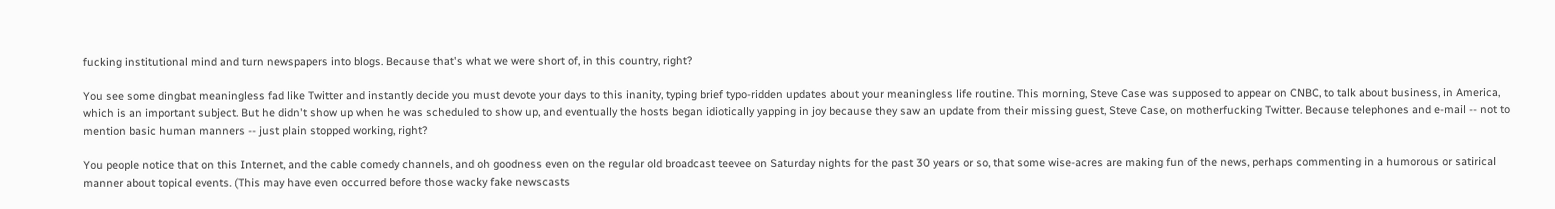fucking institutional mind and turn newspapers into blogs. Because that's what we were short of, in this country, right?

You see some dingbat meaningless fad like Twitter and instantly decide you must devote your days to this inanity, typing brief typo-ridden updates about your meaningless life routine. This morning, Steve Case was supposed to appear on CNBC, to talk about business, in America, which is an important subject. But he didn't show up when he was scheduled to show up, and eventually the hosts began idiotically yapping in joy because they saw an update from their missing guest, Steve Case, on motherfucking Twitter. Because telephones and e-mail -- not to mention basic human manners -- just plain stopped working, right?

You people notice that on this Internet, and the cable comedy channels, and oh goodness even on the regular old broadcast teevee on Saturday nights for the past 30 years or so, that some wise-acres are making fun of the news, perhaps commenting in a humorous or satirical manner about topical events. (This may have even occurred before those wacky fake newscasts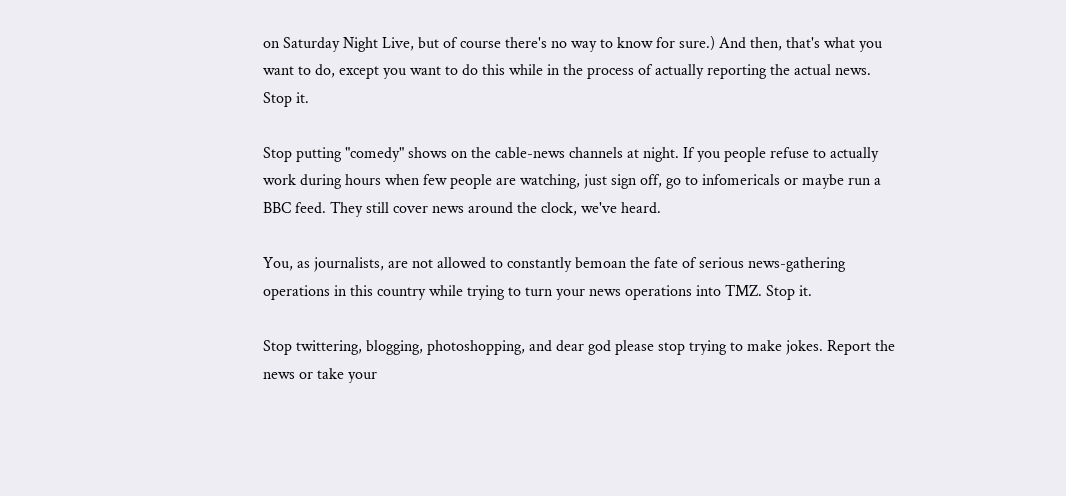on Saturday Night Live, but of course there's no way to know for sure.) And then, that's what you want to do, except you want to do this while in the process of actually reporting the actual news. Stop it.

Stop putting "comedy" shows on the cable-news channels at night. If you people refuse to actually work during hours when few people are watching, just sign off, go to infomericals or maybe run a BBC feed. They still cover news around the clock, we've heard.

You, as journalists, are not allowed to constantly bemoan the fate of serious news-gathering operations in this country while trying to turn your news operations into TMZ. Stop it.

Stop twittering, blogging, photoshopping, and dear god please stop trying to make jokes. Report the news or take your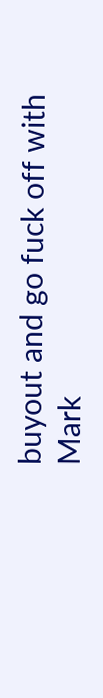buyout and go fuck off with Mark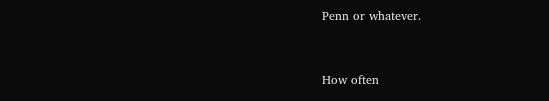Penn or whatever.


How often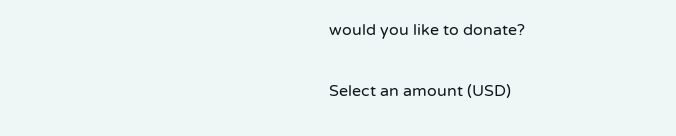would you like to donate?

Select an amount (USD)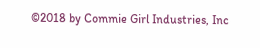©2018 by Commie Girl Industries, Inc